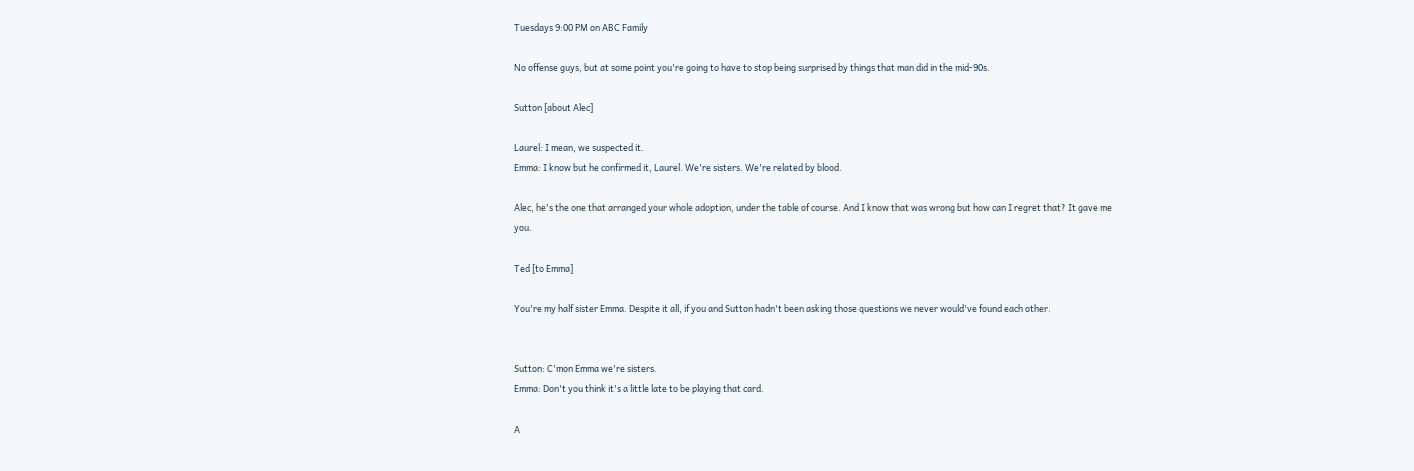Tuesdays 9:00 PM on ABC Family

No offense guys, but at some point you're going to have to stop being surprised by things that man did in the mid-90s.

Sutton [about Alec]

Laurel: I mean, we suspected it.
Emma: I know but he confirmed it, Laurel. We're sisters. We're related by blood.

Alec, he's the one that arranged your whole adoption, under the table of course. And I know that was wrong but how can I regret that? It gave me you.

Ted [to Emma]

You're my half sister Emma. Despite it all, if you and Sutton hadn't been asking those questions we never would've found each other.


Sutton: C'mon Emma we're sisters.
Emma: Don't you think it's a little late to be playing that card.

A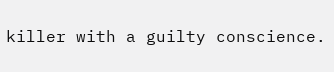killer with a guilty conscience.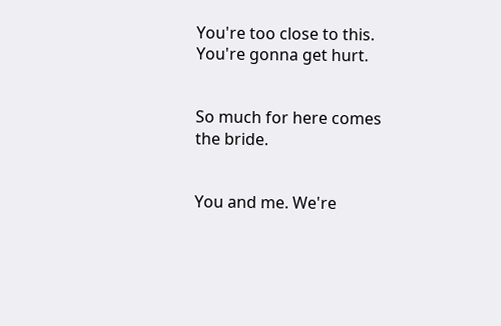You're too close to this. You're gonna get hurt.


So much for here comes the bride.


You and me. We're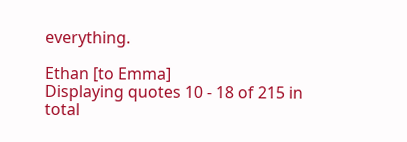everything.

Ethan [to Emma]
Displaying quotes 10 - 18 of 215 in total